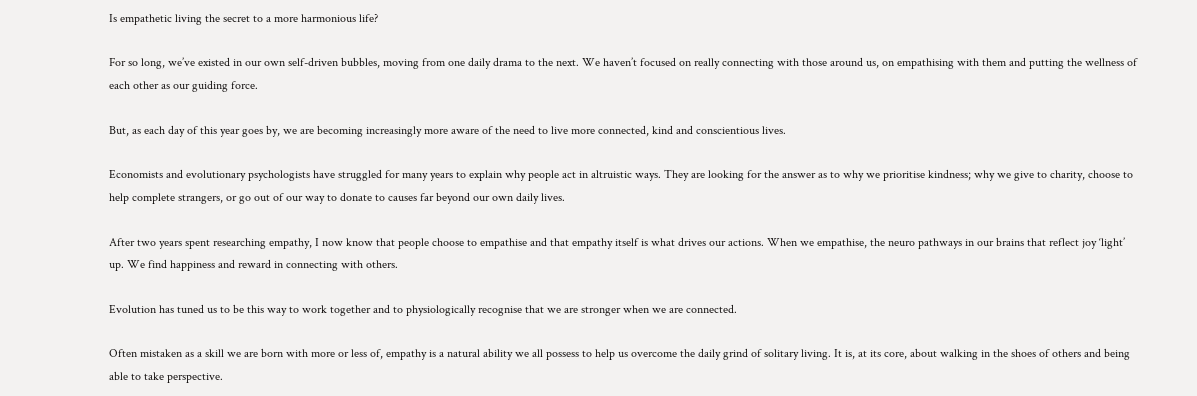Is empathetic living the secret to a more harmonious life?

For so long, we’ve existed in our own self-driven bubbles, moving from one daily drama to the next. We haven’t focused on really connecting with those around us, on empathising with them and putting the wellness of each other as our guiding force.

But, as each day of this year goes by, we are becoming increasingly more aware of the need to live more connected, kind and conscientious lives.

Economists and evolutionary psychologists have struggled for many years to explain why people act in altruistic ways. They are looking for the answer as to why we prioritise kindness; why we give to charity, choose to help complete strangers, or go out of our way to donate to causes far beyond our own daily lives.

After two years spent researching empathy, I now know that people choose to empathise and that empathy itself is what drives our actions. When we empathise, the neuro pathways in our brains that reflect joy ‘light’ up. We find happiness and reward in connecting with others.

Evolution has tuned us to be this way to work together and to physiologically recognise that we are stronger when we are connected.

Often mistaken as a skill we are born with more or less of, empathy is a natural ability we all possess to help us overcome the daily grind of solitary living. It is, at its core, about walking in the shoes of others and being able to take perspective.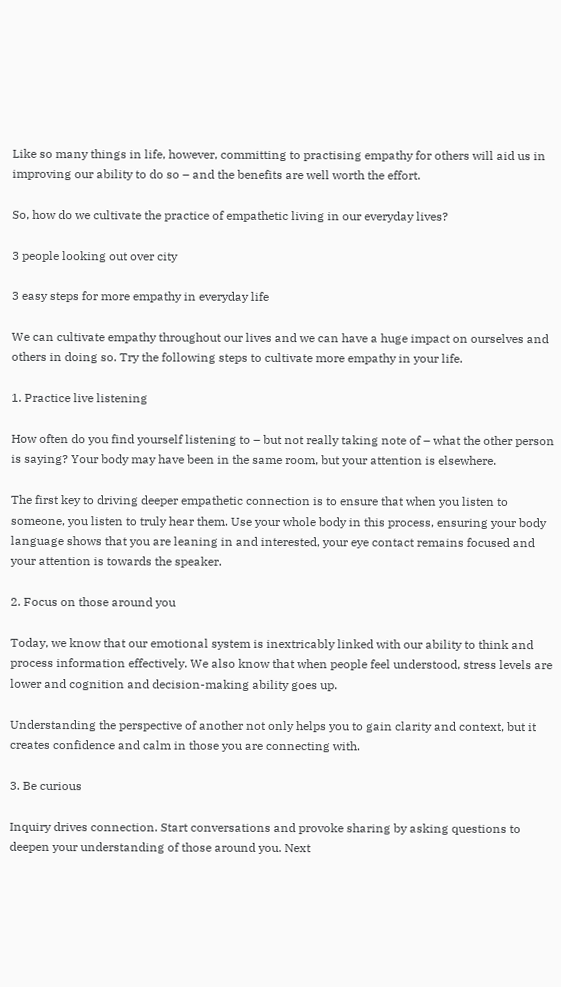Like so many things in life, however, committing to practising empathy for others will aid us in improving our ability to do so – and the benefits are well worth the effort.

So, how do we cultivate the practice of empathetic living in our everyday lives?

3 people looking out over city

3 easy steps for more empathy in everyday life

We can cultivate empathy throughout our lives and we can have a huge impact on ourselves and others in doing so. Try the following steps to cultivate more empathy in your life.

1. Practice live listening

How often do you find yourself listening to – but not really taking note of – what the other person is saying? Your body may have been in the same room, but your attention is elsewhere.

The first key to driving deeper empathetic connection is to ensure that when you listen to someone, you listen to truly hear them. Use your whole body in this process, ensuring your body language shows that you are leaning in and interested, your eye contact remains focused and your attention is towards the speaker.

2. Focus on those around you

Today, we know that our emotional system is inextricably linked with our ability to think and process information effectively. We also know that when people feel understood, stress levels are lower and cognition and decision-making ability goes up.

Understanding the perspective of another not only helps you to gain clarity and context, but it creates confidence and calm in those you are connecting with.

3. Be curious

Inquiry drives connection. Start conversations and provoke sharing by asking questions to deepen your understanding of those around you. Next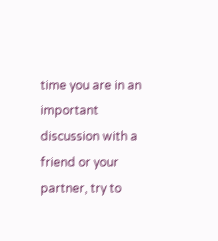time you are in an important discussion with a friend or your partner, try to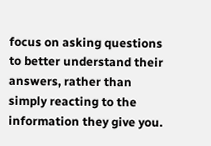focus on asking questions to better understand their answers, rather than simply reacting to the information they give you.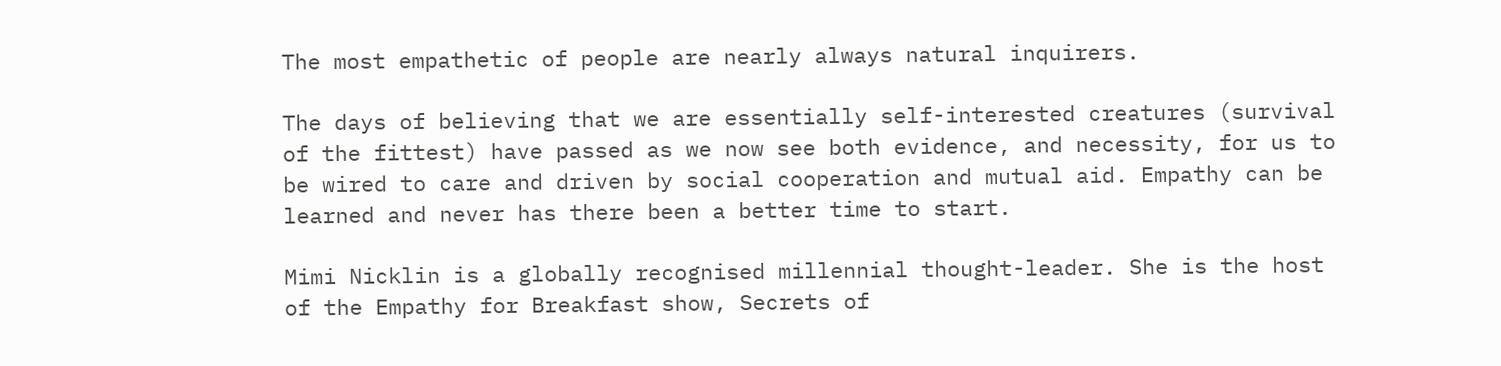The most empathetic of people are nearly always natural inquirers.

The days of believing that we are essentially self-interested creatures (survival of the fittest) have passed as we now see both evidence, and necessity, for us to be wired to care and driven by social cooperation and mutual aid. Empathy can be learned and never has there been a better time to start.

Mimi Nicklin is a globally recognised millennial thought-leader. She is the host of the Empathy for Breakfast show, Secrets of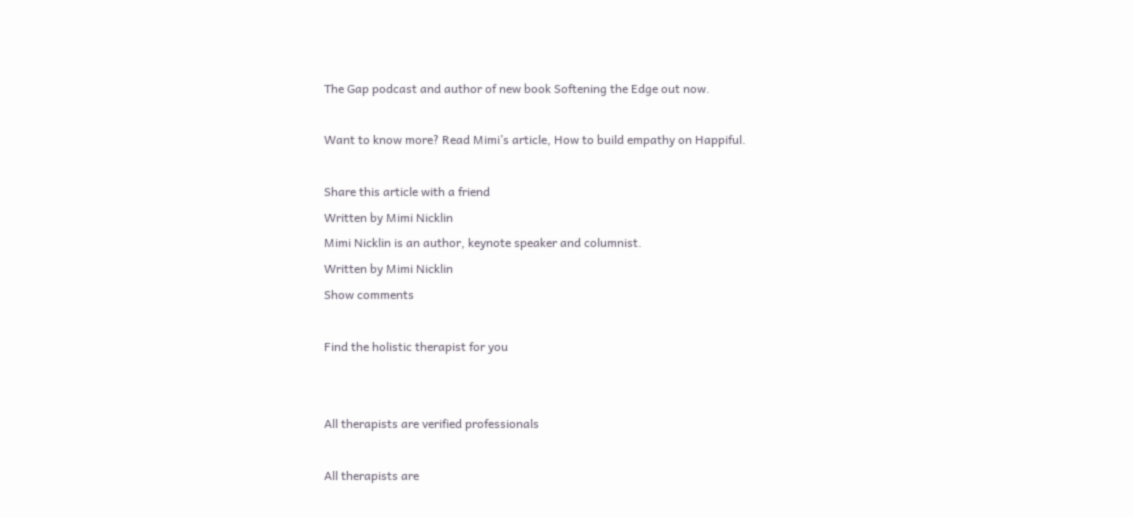The Gap podcast and author of new book Softening the Edge out now.

Want to know more? Read Mimi’s article, How to build empathy on Happiful.

Share this article with a friend
Written by Mimi Nicklin
Mimi Nicklin is an author, keynote speaker and columnist.
Written by Mimi Nicklin
Show comments

Find the holistic therapist for you


All therapists are verified professionals

All therapists are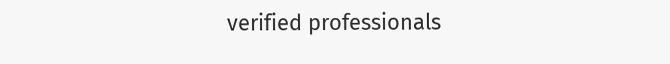verified professionals